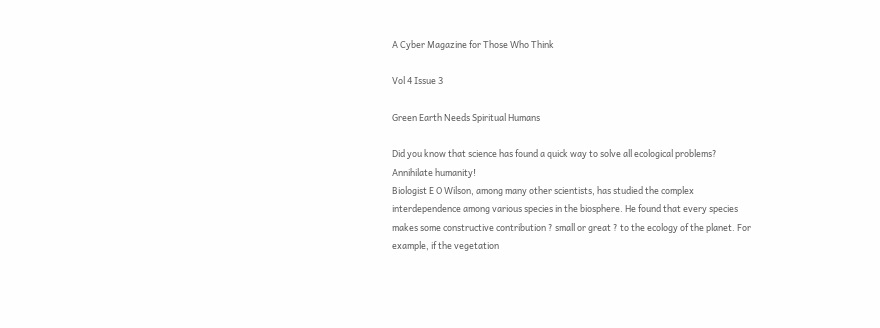A Cyber Magazine for Those Who Think

Vol 4 Issue 3

Green Earth Needs Spiritual Humans

Did you know that science has found a quick way to solve all ecological problems? Annihilate humanity!
Biologist E O Wilson, among many other scientists, has studied the complex interdependence among various species in the biosphere. He found that every species makes some constructive contribution ? small or great ? to the ecology of the planet. For example, if the vegetation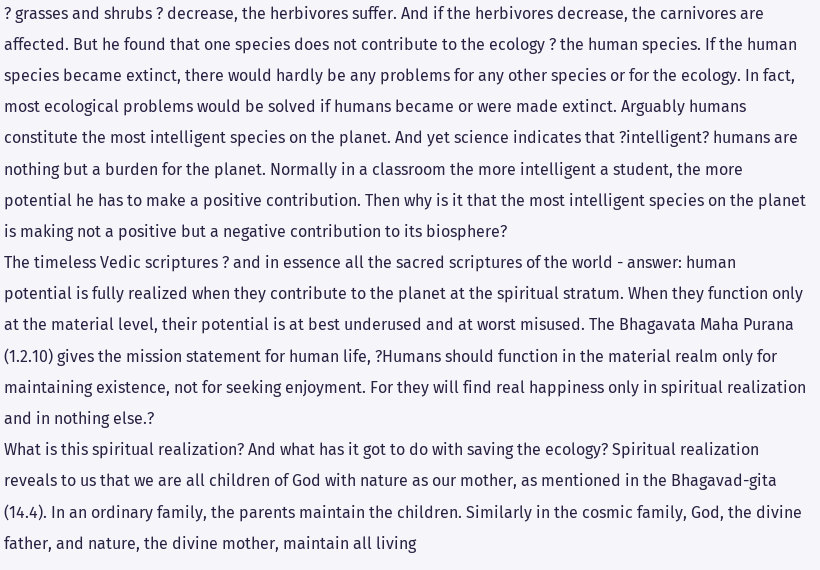? grasses and shrubs ? decrease, the herbivores suffer. And if the herbivores decrease, the carnivores are affected. But he found that one species does not contribute to the ecology ? the human species. If the human species became extinct, there would hardly be any problems for any other species or for the ecology. In fact, most ecological problems would be solved if humans became or were made extinct. Arguably humans constitute the most intelligent species on the planet. And yet science indicates that ?intelligent? humans are nothing but a burden for the planet. Normally in a classroom the more intelligent a student, the more potential he has to make a positive contribution. Then why is it that the most intelligent species on the planet is making not a positive but a negative contribution to its biosphere?
The timeless Vedic scriptures ? and in essence all the sacred scriptures of the world - answer: human potential is fully realized when they contribute to the planet at the spiritual stratum. When they function only at the material level, their potential is at best underused and at worst misused. The Bhagavata Maha Purana (1.2.10) gives the mission statement for human life, ?Humans should function in the material realm only for maintaining existence, not for seeking enjoyment. For they will find real happiness only in spiritual realization and in nothing else.?
What is this spiritual realization? And what has it got to do with saving the ecology? Spiritual realization reveals to us that we are all children of God with nature as our mother, as mentioned in the Bhagavad-gita (14.4). In an ordinary family, the parents maintain the children. Similarly in the cosmic family, God, the divine father, and nature, the divine mother, maintain all living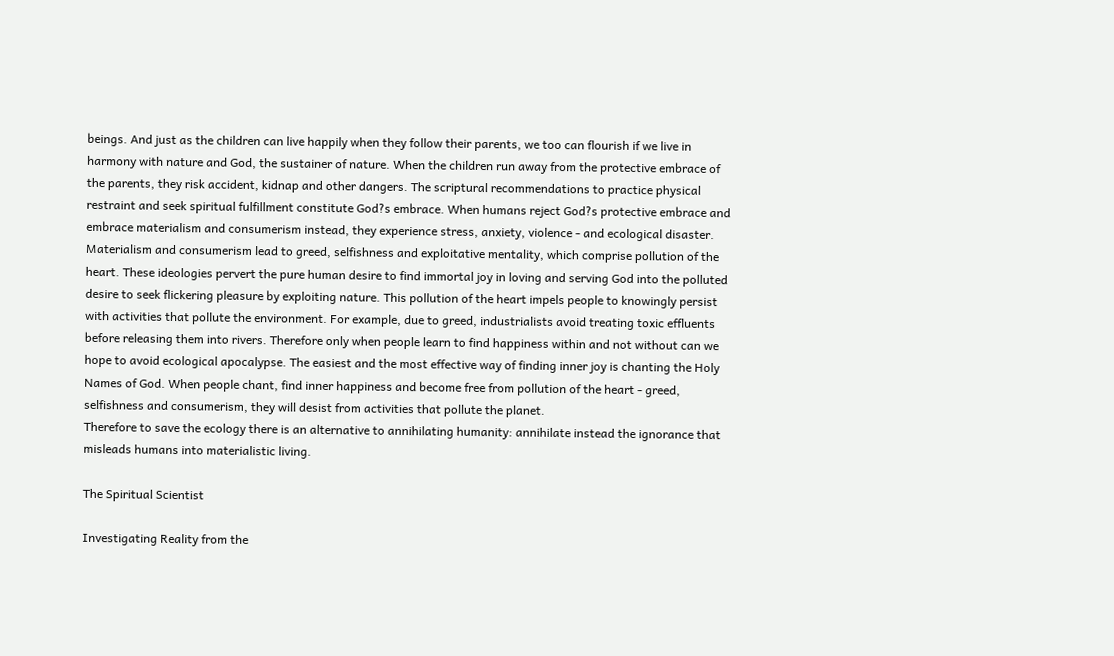beings. And just as the children can live happily when they follow their parents, we too can flourish if we live in harmony with nature and God, the sustainer of nature. When the children run away from the protective embrace of the parents, they risk accident, kidnap and other dangers. The scriptural recommendations to practice physical restraint and seek spiritual fulfillment constitute God?s embrace. When humans reject God?s protective embrace and embrace materialism and consumerism instead, they experience stress, anxiety, violence - and ecological disaster.
Materialism and consumerism lead to greed, selfishness and exploitative mentality, which comprise pollution of the heart. These ideologies pervert the pure human desire to find immortal joy in loving and serving God into the polluted desire to seek flickering pleasure by exploiting nature. This pollution of the heart impels people to knowingly persist with activities that pollute the environment. For example, due to greed, industrialists avoid treating toxic effluents before releasing them into rivers. Therefore only when people learn to find happiness within and not without can we hope to avoid ecological apocalypse. The easiest and the most effective way of finding inner joy is chanting the Holy Names of God. When people chant, find inner happiness and become free from pollution of the heart - greed, selfishness and consumerism, they will desist from activities that pollute the planet.
Therefore to save the ecology there is an alternative to annihilating humanity: annihilate instead the ignorance that misleads humans into materialistic living.

The Spiritual Scientist

Investigating Reality from the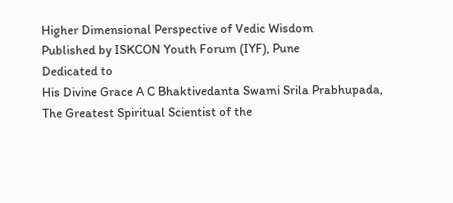Higher Dimensional Perspective of Vedic Wisdom
Published by ISKCON Youth Forum (IYF), Pune
Dedicated to
His Divine Grace A C Bhaktivedanta Swami Srila Prabhupada,
The Greatest Spiritual Scientist of the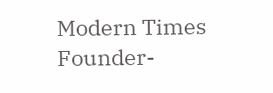Modern Times
Founder-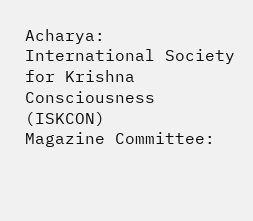Acharya: International Society for Krishna Consciousness (ISKCON)
Magazine Committee: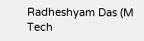Radheshyam Das (M Tech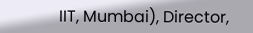IIT, Mumbai), Director,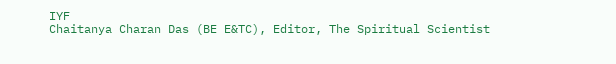IYF
Chaitanya Charan Das (BE E&TC), Editor, The Spiritual Scientist